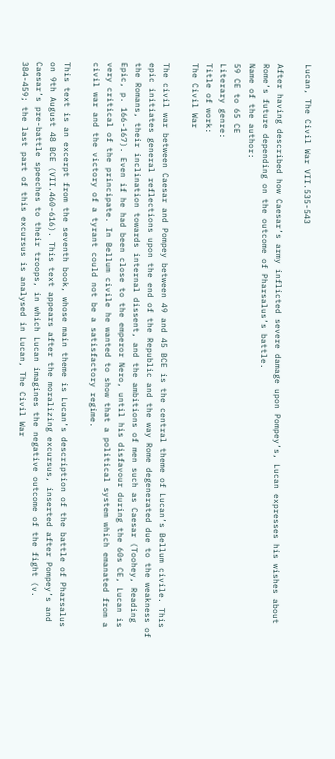Lucan, The Civil War VII.535-543

After having described how Caesar’s army inflicted severe damage upon Pompey’s, Lucan expresses his wishes about Rome’s future depending on the outcome of Pharsalus’s battle.
Name of the author:
59 CE to 65 CE
Literary genre:
Title of work:
The Civil War

The civil war between Caesar and Pompey between 49 and 45 BCE is the central theme of Lucan’s Bellum civile. This epic initiates general reflections upon the end of the Republic and the way Rome degenerated due to the weakness of the Romans, their inclination towards internal dissent, and the ambitions of men such as Caesar (Toohey, Reading Epic, p. 166-167). Even if he had been close to the emperor Nero, until his disfavour during the 60s CE, Lucan is very critical of the principate. In Bellum civile he wanted to show that a political system which emanated from a civil war and the victory of a tyrant could not be a satisfactory regime.

This text is an excerpt from the seventh book, whose main theme is Lucan’s description of the battle of Pharsalus on 9th August 48 BCE (VII.460-616). This text appears after the moralizing excursus, inserted after Pompey’s and Caesar’s pre-battle speeches to their troops, in which Lucan imagines the negative outcome of the fight (v. 384-459; the last part of this excursus is analysed in Lucan, The Civil War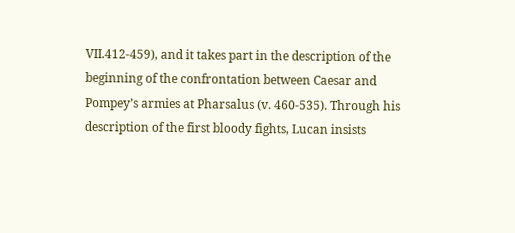VII.412-459), and it takes part in the description of the beginning of the confrontation between Caesar and Pompey’s armies at Pharsalus (v. 460-535). Through his description of the first bloody fights, Lucan insists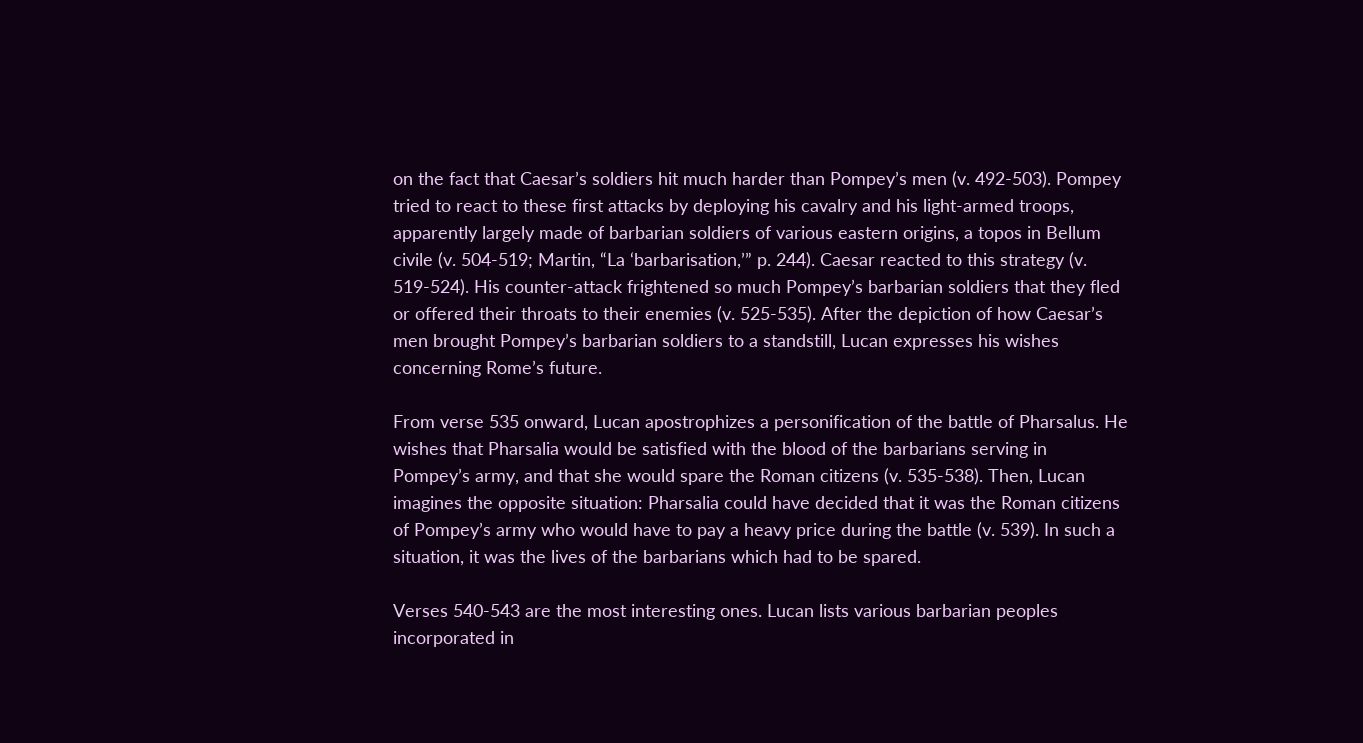on the fact that Caesar’s soldiers hit much harder than Pompey’s men (v. 492-503). Pompey tried to react to these first attacks by deploying his cavalry and his light-armed troops, apparently largely made of barbarian soldiers of various eastern origins, a topos in Bellum civile (v. 504-519; Martin, “La ‘barbarisation,’” p. 244). Caesar reacted to this strategy (v. 519-524). His counter-attack frightened so much Pompey’s barbarian soldiers that they fled or offered their throats to their enemies (v. 525-535). After the depiction of how Caesar’s men brought Pompey’s barbarian soldiers to a standstill, Lucan expresses his wishes concerning Rome’s future.

From verse 535 onward, Lucan apostrophizes a personification of the battle of Pharsalus. He wishes that Pharsalia would be satisfied with the blood of the barbarians serving in Pompey’s army, and that she would spare the Roman citizens (v. 535-538). Then, Lucan imagines the opposite situation: Pharsalia could have decided that it was the Roman citizens of Pompey’s army who would have to pay a heavy price during the battle (v. 539). In such a situation, it was the lives of the barbarians which had to be spared.

Verses 540-543 are the most interesting ones. Lucan lists various barbarian peoples incorporated in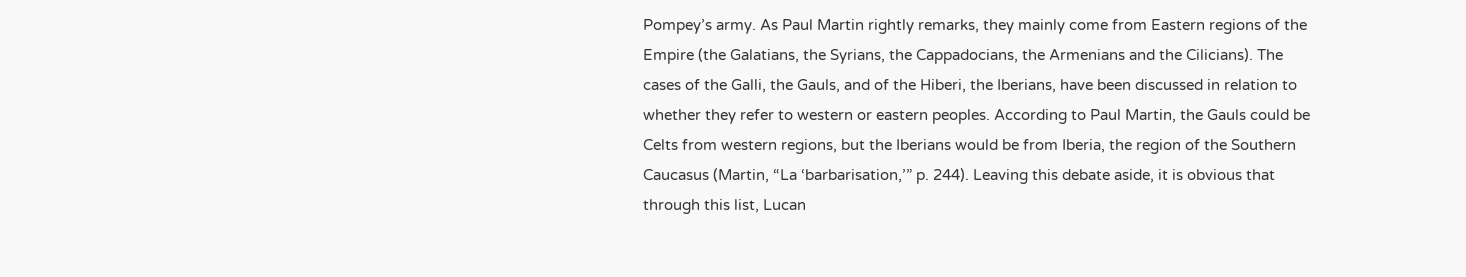Pompey’s army. As Paul Martin rightly remarks, they mainly come from Eastern regions of the Empire (the Galatians, the Syrians, the Cappadocians, the Armenians and the Cilicians). The cases of the Galli, the Gauls, and of the Hiberi, the Iberians, have been discussed in relation to whether they refer to western or eastern peoples. According to Paul Martin, the Gauls could be Celts from western regions, but the Iberians would be from Iberia, the region of the Southern Caucasus (Martin, “La ‘barbarisation,’” p. 244). Leaving this debate aside, it is obvious that through this list, Lucan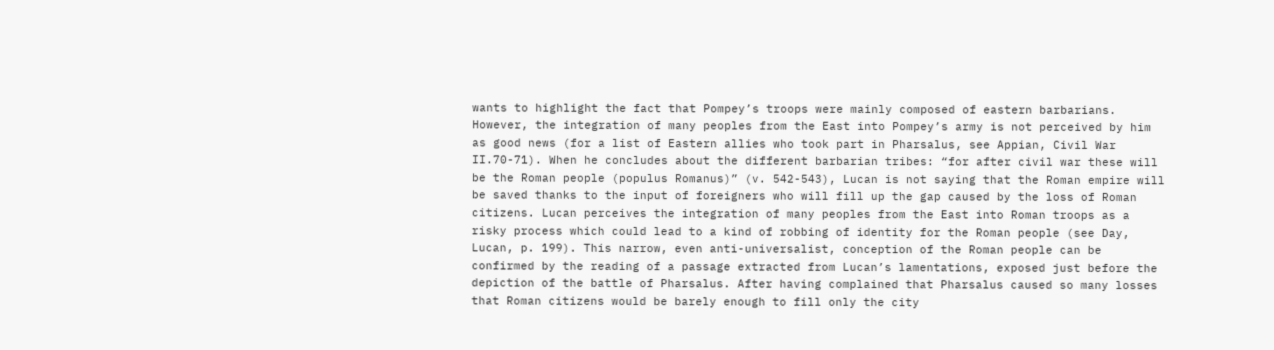wants to highlight the fact that Pompey’s troops were mainly composed of eastern barbarians. However, the integration of many peoples from the East into Pompey’s army is not perceived by him as good news (for a list of Eastern allies who took part in Pharsalus, see Appian, Civil War II.70-71). When he concludes about the different barbarian tribes: “for after civil war these will be the Roman people (populus Romanus)” (v. 542-543), Lucan is not saying that the Roman empire will be saved thanks to the input of foreigners who will fill up the gap caused by the loss of Roman citizens. Lucan perceives the integration of many peoples from the East into Roman troops as a risky process which could lead to a kind of robbing of identity for the Roman people (see Day, Lucan, p. 199). This narrow, even anti-universalist, conception of the Roman people can be confirmed by the reading of a passage extracted from Lucan’s lamentations, exposed just before the depiction of the battle of Pharsalus. After having complained that Pharsalus caused so many losses that Roman citizens would be barely enough to fill only the city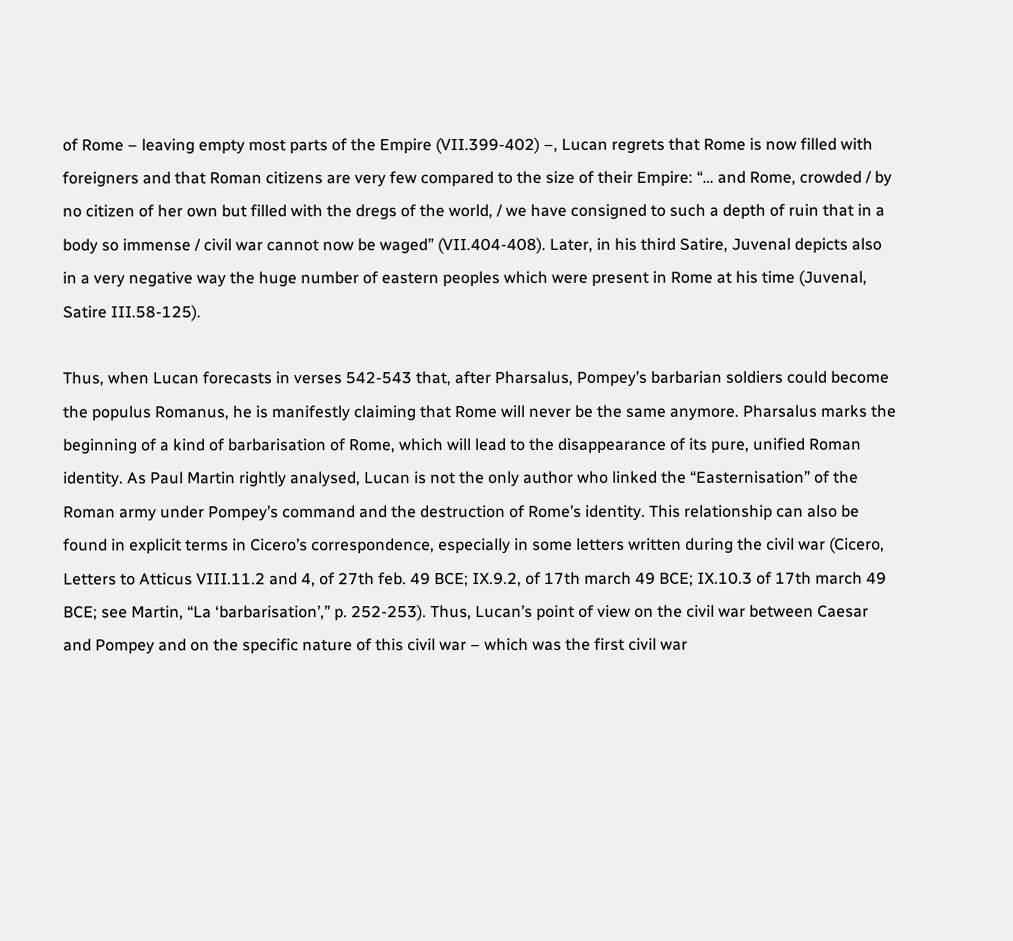of Rome – leaving empty most parts of the Empire (VII.399-402) –, Lucan regrets that Rome is now filled with foreigners and that Roman citizens are very few compared to the size of their Empire: “… and Rome, crowded / by no citizen of her own but filled with the dregs of the world, / we have consigned to such a depth of ruin that in a body so immense / civil war cannot now be waged” (VII.404-408). Later, in his third Satire, Juvenal depicts also in a very negative way the huge number of eastern peoples which were present in Rome at his time (Juvenal, Satire III.58-125).

Thus, when Lucan forecasts in verses 542-543 that, after Pharsalus, Pompey’s barbarian soldiers could become the populus Romanus, he is manifestly claiming that Rome will never be the same anymore. Pharsalus marks the beginning of a kind of barbarisation of Rome, which will lead to the disappearance of its pure, unified Roman identity. As Paul Martin rightly analysed, Lucan is not the only author who linked the “Easternisation” of the Roman army under Pompey’s command and the destruction of Rome’s identity. This relationship can also be found in explicit terms in Cicero’s correspondence, especially in some letters written during the civil war (Cicero, Letters to Atticus VIII.11.2 and 4, of 27th feb. 49 BCE; IX.9.2, of 17th march 49 BCE; IX.10.3 of 17th march 49 BCE; see Martin, “La ‘barbarisation’,” p. 252-253). Thus, Lucan’s point of view on the civil war between Caesar and Pompey and on the specific nature of this civil war – which was the first civil war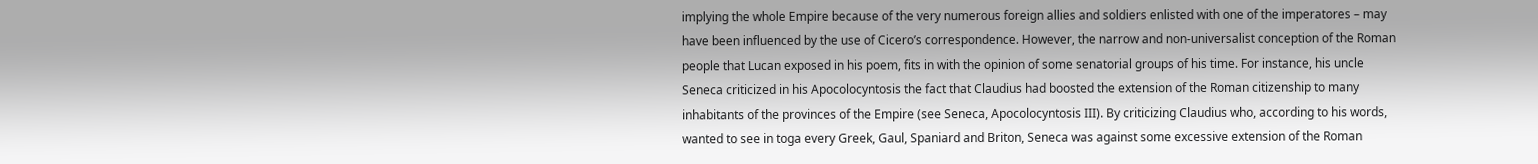implying the whole Empire because of the very numerous foreign allies and soldiers enlisted with one of the imperatores – may have been influenced by the use of Cicero’s correspondence. However, the narrow and non-universalist conception of the Roman people that Lucan exposed in his poem, fits in with the opinion of some senatorial groups of his time. For instance, his uncle Seneca criticized in his Apocolocyntosis the fact that Claudius had boosted the extension of the Roman citizenship to many inhabitants of the provinces of the Empire (see Seneca, Apocolocyntosis III). By criticizing Claudius who, according to his words, wanted to see in toga every Greek, Gaul, Spaniard and Briton, Seneca was against some excessive extension of the Roman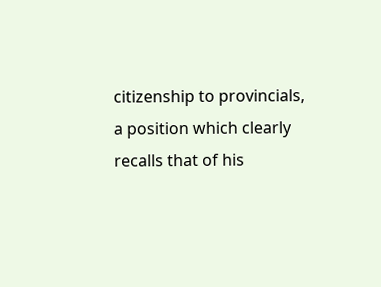citizenship to provincials, a position which clearly recalls that of his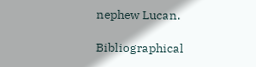nephew Lucan.

Bibliographical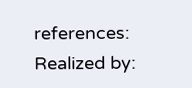references:
Realized by: